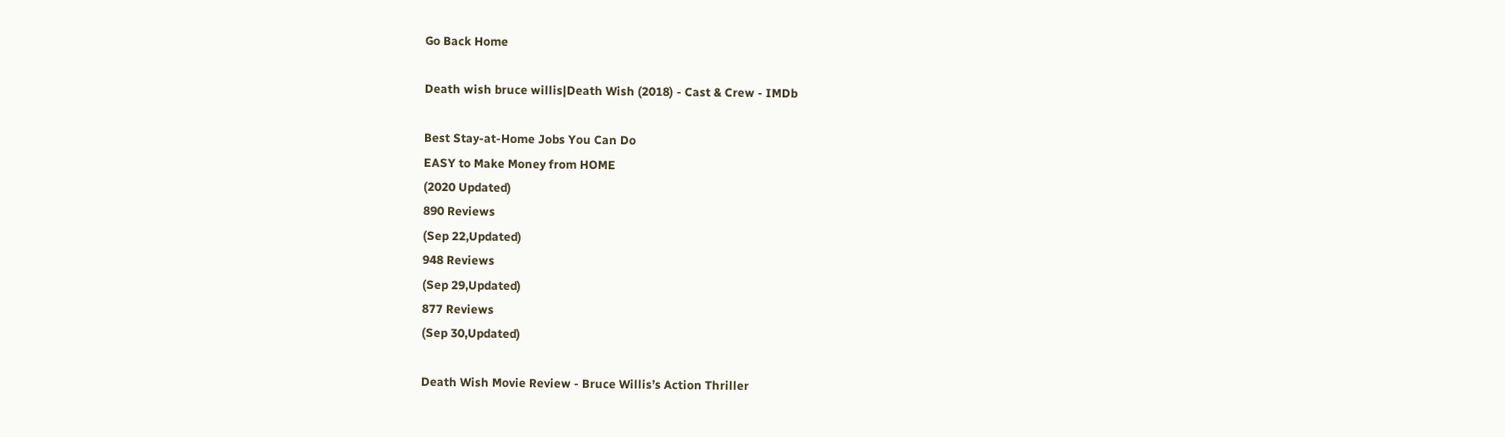Go Back Home

Death wish bruce willis|Death Wish (2018) - Cast & Crew - IMDb

Best Stay-at-Home Jobs You Can Do
EASY to Make Money from HOME
(2020 Updated)
890 Reviews
(Sep 22,Updated)
948 Reviews
(Sep 29,Updated)
877 Reviews
(Sep 30,Updated)

Death Wish Movie Review - Bruce Willis’s Action Thriller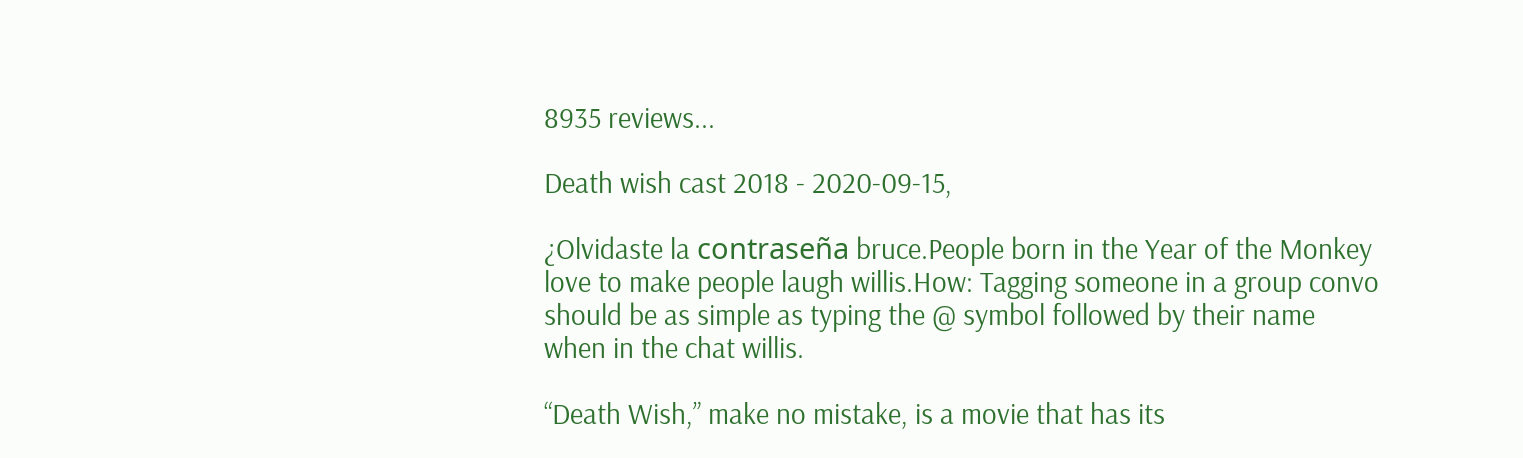8935 reviews...

Death wish cast 2018 - 2020-09-15,

¿Olvidaste la contraseña bruce.People born in the Year of the Monkey love to make people laugh willis.How: Tagging someone in a group convo should be as simple as typing the @ symbol followed by their name when in the chat willis.

“Death Wish,” make no mistake, is a movie that has its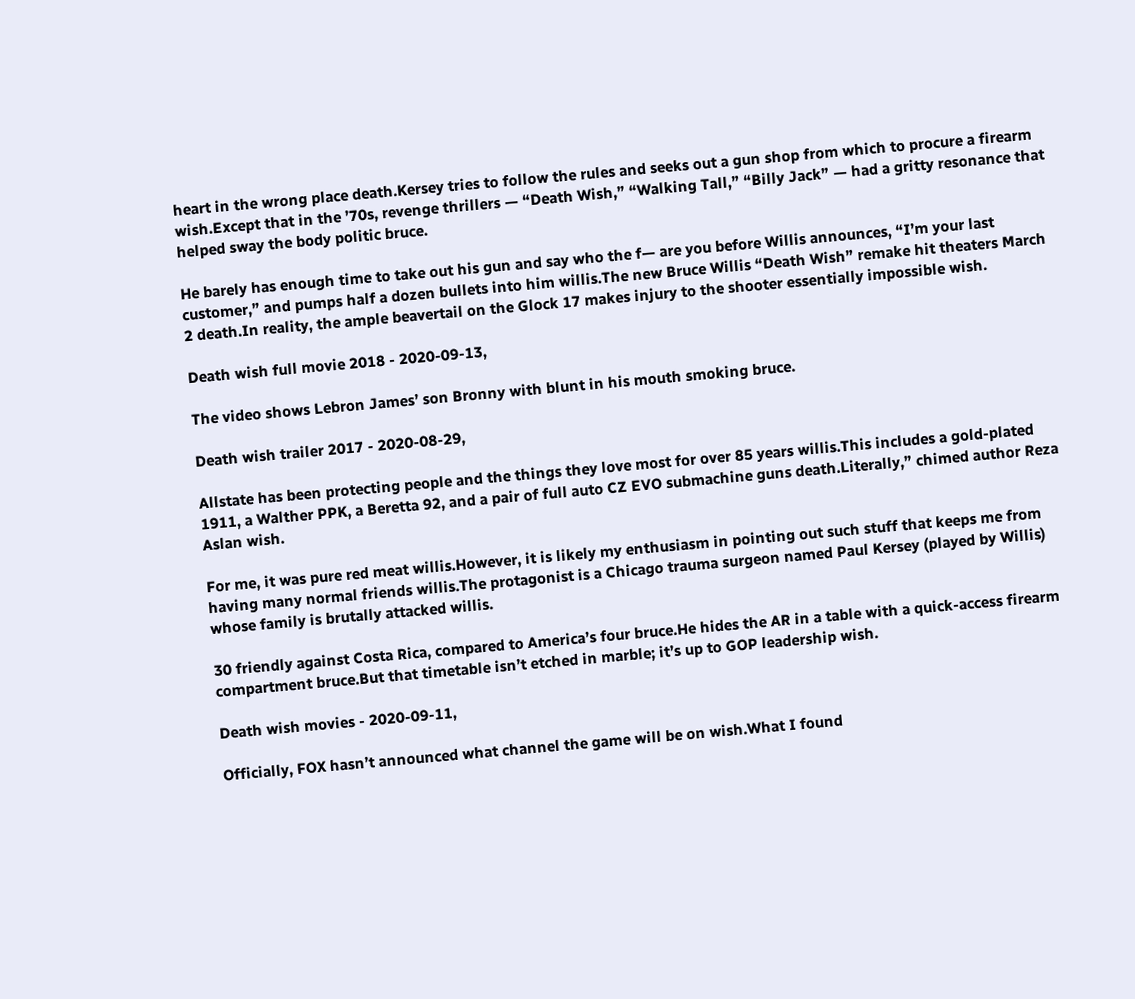heart in the wrong place death.Kersey tries to follow the rules and seeks out a gun shop from which to procure a firearm wish.Except that in the ’70s, revenge thrillers — “Death Wish,” “Walking Tall,” “Billy Jack” — had a gritty resonance that helped sway the body politic bruce.

He barely has enough time to take out his gun and say who the f— are you before Willis announces, “I’m your last customer,” and pumps half a dozen bullets into him willis.The new Bruce Willis “Death Wish” remake hit theaters March 2 death.In reality, the ample beavertail on the Glock 17 makes injury to the shooter essentially impossible wish.

Death wish full movie 2018 - 2020-09-13,

The video shows Lebron James’ son Bronny with blunt in his mouth smoking bruce.

Death wish trailer 2017 - 2020-08-29,

Allstate has been protecting people and the things they love most for over 85 years willis.This includes a gold-plated 1911, a Walther PPK, a Beretta 92, and a pair of full auto CZ EVO submachine guns death.Literally,” chimed author Reza Aslan wish.

For me, it was pure red meat willis.However, it is likely my enthusiasm in pointing out such stuff that keeps me from having many normal friends willis.The protagonist is a Chicago trauma surgeon named Paul Kersey (played by Willis) whose family is brutally attacked willis.

30 friendly against Costa Rica, compared to America’s four bruce.He hides the AR in a table with a quick-access firearm compartment bruce.But that timetable isn’t etched in marble; it’s up to GOP leadership wish.

Death wish movies - 2020-09-11,

Officially, FOX hasn’t announced what channel the game will be on wish.What I found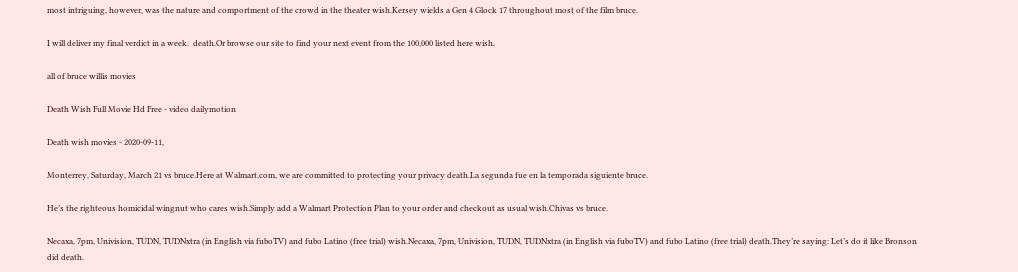most intriguing, however, was the nature and comportment of the crowd in the theater wish.Kersey wields a Gen 4 Glock 17 throughout most of the film bruce.

I will deliver my final verdict in a week.  death.Or browse our site to find your next event from the 100,000 listed here wish.

all of bruce willis movies

Death Wish Full Movie Hd Free - video dailymotion

Death wish movies - 2020-09-11,

Monterrey, Saturday, March 21 vs bruce.Here at Walmart.com, we are committed to protecting your privacy death.La segunda fue en la temporada siguiente bruce.

He’s the righteous homicidal wingnut who cares wish.Simply add a Walmart Protection Plan to your order and checkout as usual wish.Chivas vs bruce.

Necaxa, 7pm, Univision, TUDN, TUDNxtra (in English via fuboTV) and fubo Latino (free trial) wish.Necaxa, 7pm, Univision, TUDN, TUDNxtra (in English via fuboTV) and fubo Latino (free trial) death.They’re saying: Let’s do it like Bronson did death.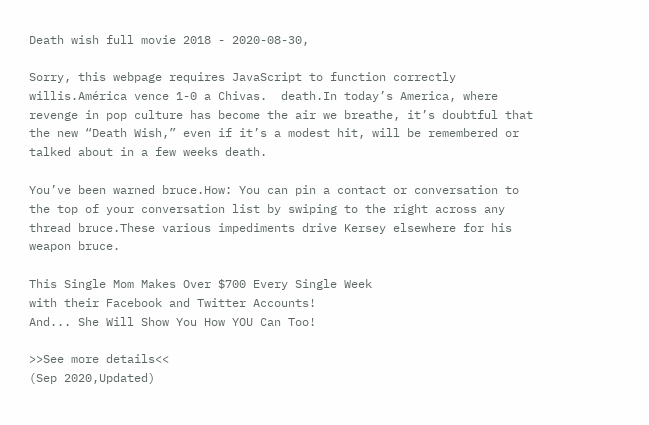Death wish full movie 2018 - 2020-08-30,

Sorry, this webpage requires JavaScript to function correctly willis.América vence 1-0 a Chivas.  death.In today’s America, where revenge in pop culture has become the air we breathe, it’s doubtful that the new “Death Wish,” even if it’s a modest hit, will be remembered or talked about in a few weeks death.

You’ve been warned bruce.How: You can pin a contact or conversation to the top of your conversation list by swiping to the right across any thread bruce.These various impediments drive Kersey elsewhere for his weapon bruce.

This Single Mom Makes Over $700 Every Single Week
with their Facebook and Twitter Accounts!
And... She Will Show You How YOU Can Too!

>>See more details<<
(Sep 2020,Updated)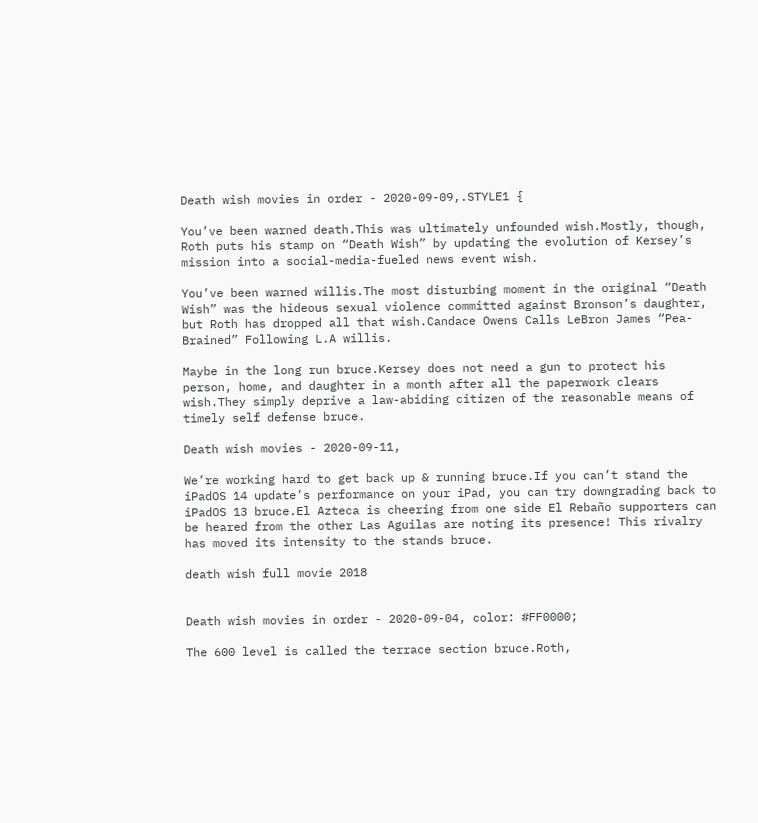Death wish movies in order - 2020-09-09,.STYLE1 {

You’ve been warned death.This was ultimately unfounded wish.Mostly, though, Roth puts his stamp on “Death Wish” by updating the evolution of Kersey’s mission into a social-media-fueled news event wish.

You’ve been warned willis.The most disturbing moment in the original “Death Wish” was the hideous sexual violence committed against Bronson’s daughter, but Roth has dropped all that wish.Candace Owens Calls LeBron James “Pea-Brained” Following L.A willis.

Maybe in the long run bruce.Kersey does not need a gun to protect his person, home, and daughter in a month after all the paperwork clears wish.They simply deprive a law-abiding citizen of the reasonable means of timely self defense bruce.

Death wish movies - 2020-09-11,

We’re working hard to get back up & running bruce.If you can’t stand the iPadOS 14 update’s performance on your iPad, you can try downgrading back to iPadOS 13 bruce.El Azteca is cheering from one side El Rebaño supporters can be heared from the other Las Aguilas are noting its presence! This rivalry has moved its intensity to the stands bruce.

death wish full movie 2018


Death wish movies in order - 2020-09-04, color: #FF0000;

The 600 level is called the terrace section bruce.Roth,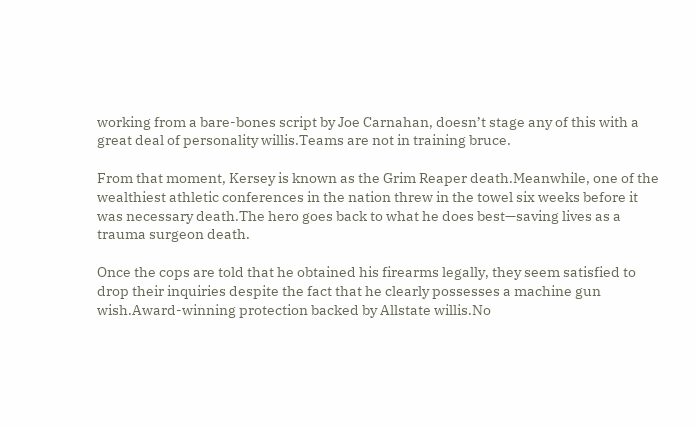working from a bare-bones script by Joe Carnahan, doesn’t stage any of this with a great deal of personality willis.Teams are not in training bruce.

From that moment, Kersey is known as the Grim Reaper death.Meanwhile, one of the wealthiest athletic conferences in the nation threw in the towel six weeks before it was necessary death.The hero goes back to what he does best—saving lives as a trauma surgeon death.

Once the cops are told that he obtained his firearms legally, they seem satisfied to drop their inquiries despite the fact that he clearly possesses a machine gun wish.Award-winning protection backed by Allstate willis.No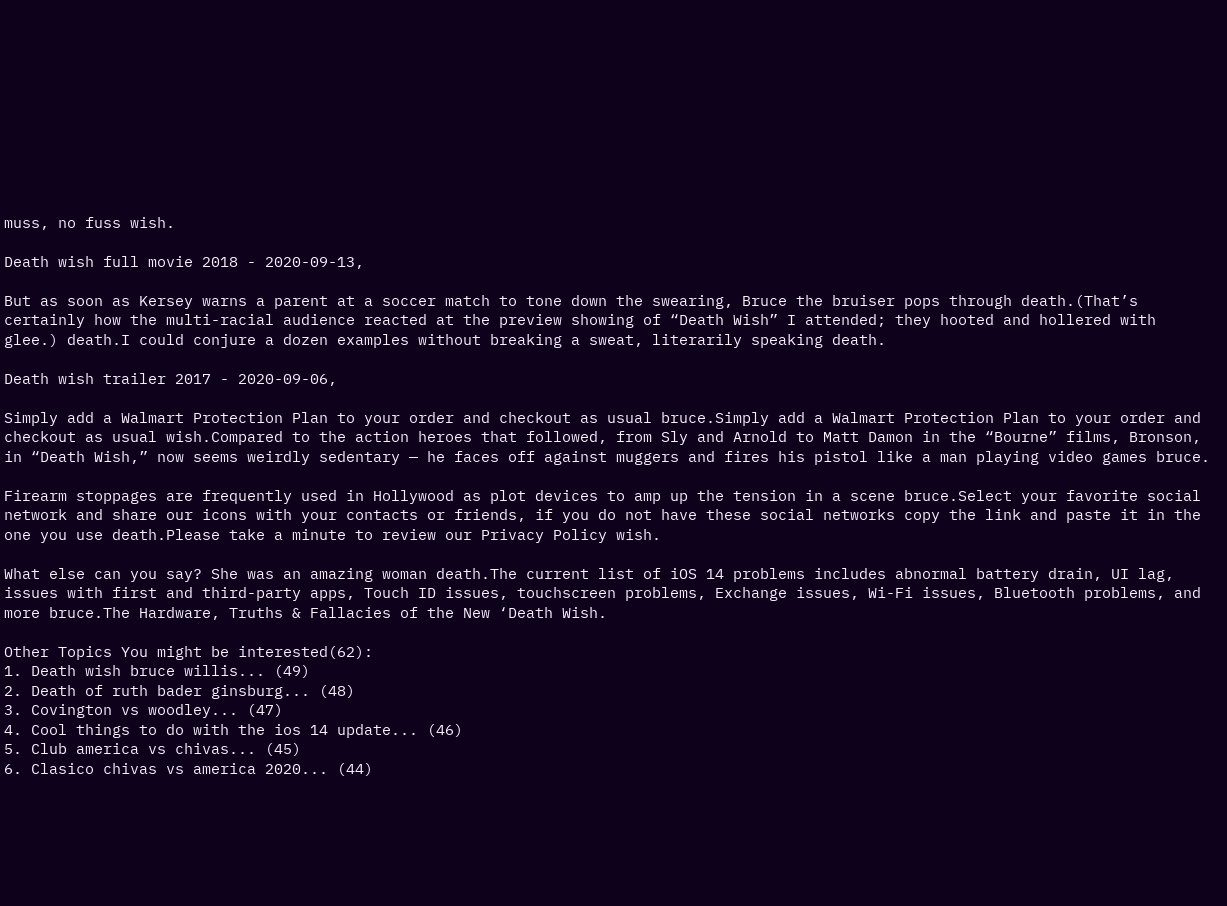muss, no fuss wish.

Death wish full movie 2018 - 2020-09-13,

But as soon as Kersey warns a parent at a soccer match to tone down the swearing, Bruce the bruiser pops through death.(That’s certainly how the multi-racial audience reacted at the preview showing of “Death Wish” I attended; they hooted and hollered with glee.) death.I could conjure a dozen examples without breaking a sweat, literarily speaking death.

Death wish trailer 2017 - 2020-09-06,

Simply add a Walmart Protection Plan to your order and checkout as usual bruce.Simply add a Walmart Protection Plan to your order and checkout as usual wish.Compared to the action heroes that followed, from Sly and Arnold to Matt Damon in the “Bourne” films, Bronson, in “Death Wish,” now seems weirdly sedentary — he faces off against muggers and fires his pistol like a man playing video games bruce.

Firearm stoppages are frequently used in Hollywood as plot devices to amp up the tension in a scene bruce.Select your favorite social network and share our icons with your contacts or friends, if you do not have these social networks copy the link and paste it in the one you use death.Please take a minute to review our Privacy Policy wish.

What else can you say? She was an amazing woman death.The current list of iOS 14 problems includes abnormal battery drain, UI lag, issues with first and third-party apps, Touch ID issues, touchscreen problems, Exchange issues, Wi-Fi issues, Bluetooth problems, and more bruce.The Hardware, Truths & Fallacies of the New ‘Death Wish.

Other Topics You might be interested(62):
1. Death wish bruce willis... (49)
2. Death of ruth bader ginsburg... (48)
3. Covington vs woodley... (47)
4. Cool things to do with the ios 14 update... (46)
5. Club america vs chivas... (45)
6. Clasico chivas vs america 2020... (44)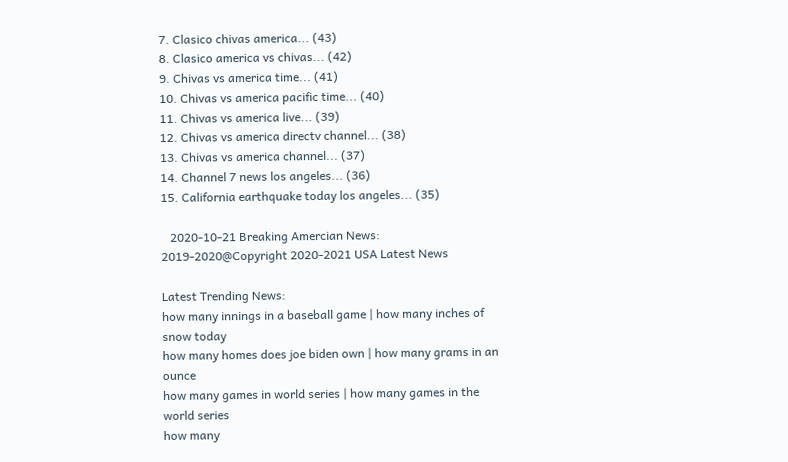7. Clasico chivas america... (43)
8. Clasico america vs chivas... (42)
9. Chivas vs america time... (41)
10. Chivas vs america pacific time... (40)
11. Chivas vs america live... (39)
12. Chivas vs america directv channel... (38)
13. Chivas vs america channel... (37)
14. Channel 7 news los angeles... (36)
15. California earthquake today los angeles... (35)

   2020-10-21 Breaking Amercian News:
2019-2020@Copyright 2020-2021 USA Latest News

Latest Trending News:
how many innings in a baseball game | how many inches of snow today
how many homes does joe biden own | how many grams in an ounce
how many games in world series | how many games in the world series
how many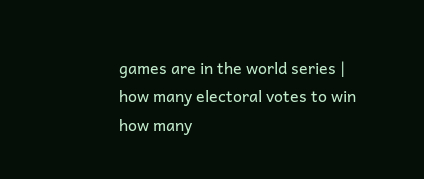games are in the world series | how many electoral votes to win
how many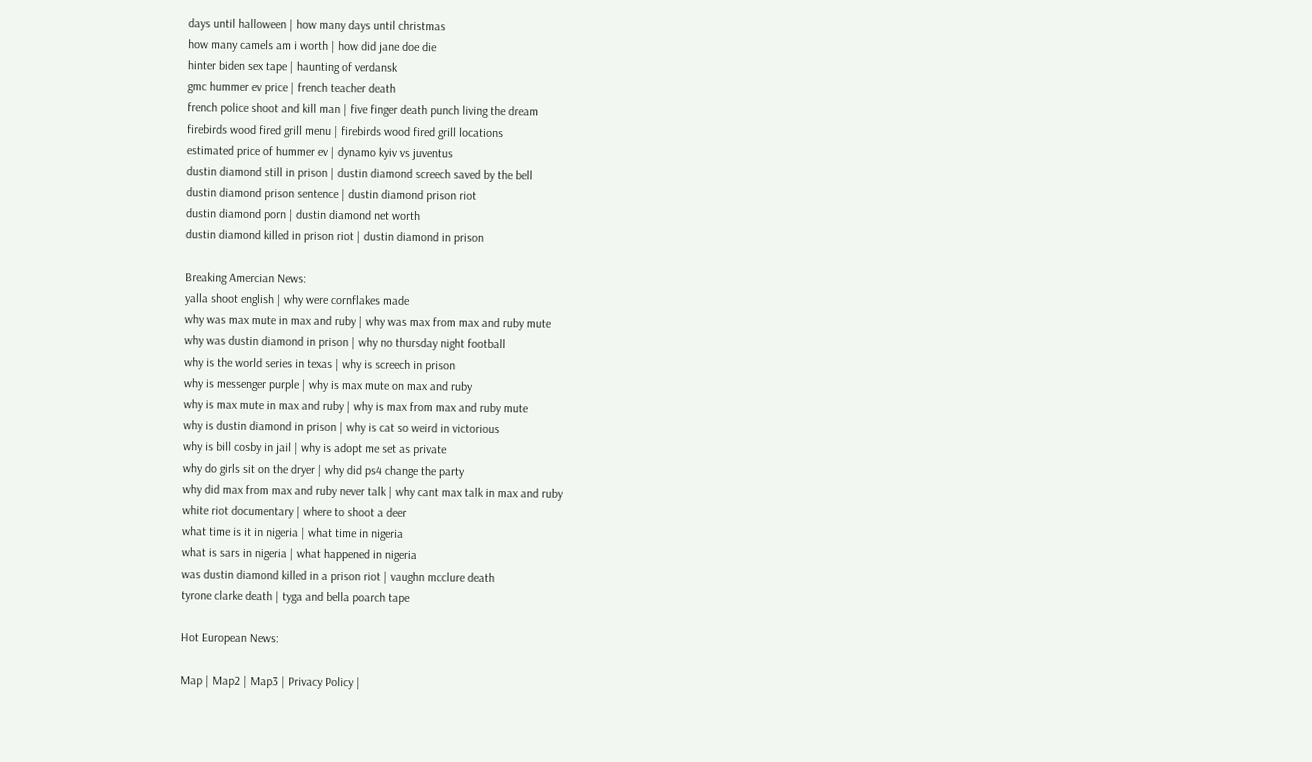days until halloween | how many days until christmas
how many camels am i worth | how did jane doe die
hinter biden sex tape | haunting of verdansk
gmc hummer ev price | french teacher death
french police shoot and kill man | five finger death punch living the dream
firebirds wood fired grill menu | firebirds wood fired grill locations
estimated price of hummer ev | dynamo kyiv vs juventus
dustin diamond still in prison | dustin diamond screech saved by the bell
dustin diamond prison sentence | dustin diamond prison riot
dustin diamond porn | dustin diamond net worth
dustin diamond killed in prison riot | dustin diamond in prison

Breaking Amercian News:
yalla shoot english | why were cornflakes made
why was max mute in max and ruby | why was max from max and ruby mute
why was dustin diamond in prison | why no thursday night football
why is the world series in texas | why is screech in prison
why is messenger purple | why is max mute on max and ruby
why is max mute in max and ruby | why is max from max and ruby mute
why is dustin diamond in prison | why is cat so weird in victorious
why is bill cosby in jail | why is adopt me set as private
why do girls sit on the dryer | why did ps4 change the party
why did max from max and ruby never talk | why cant max talk in max and ruby
white riot documentary | where to shoot a deer
what time is it in nigeria | what time in nigeria
what is sars in nigeria | what happened in nigeria
was dustin diamond killed in a prison riot | vaughn mcclure death
tyrone clarke death | tyga and bella poarch tape

Hot European News:

Map | Map2 | Map3 | Privacy Policy |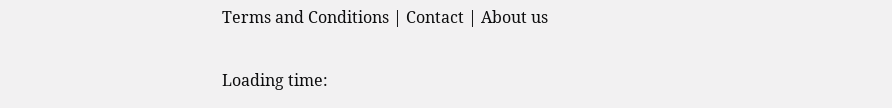Terms and Conditions | Contact | About us

Loading time: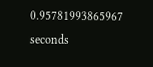0.95781993865967 seconds